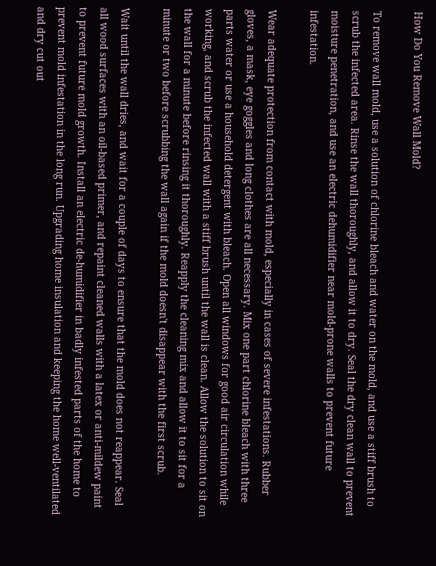How Do You Remove Wall Mold?

To remove wall mold, use a solution of chlorine bleach and water on the mold, and use a stiff brush to scrub the infected area. Rinse the wall thoroughly, and allow it to dry. Seal the dry clean wall to prevent moisture penetration, and use an electric dehumidifier near mold-prone walls to prevent future infestation.

Wear adequate protection from contact with mold, especially in cases of severe infestations. Rubber gloves, a mask, eye goggles and long clothes are all necessary. Mix one part chlorine bleach with three parts water or use a household detergent with bleach. Open all windows for good air circulation while working, and scrub the infected wall with a stiff brush until the wall is clean. Allow the solution to sit on the wall for a minute before rinsing it thoroughly. Reapply the cleaning mix and allow it to sit for a minute or two before scrubbing the wall again if the mold doesn't disappear with the first scrub.

Wait until the wall dries, and wait for a couple of days to ensure that the mold does not reappear. Seal all wood surfaces with an oil-based primer, and repaint cleaned walls with a latex or anti-mildew paint to prevent future mold growth. Install an electric de-humidifier in badly infested parts of the home to prevent mold infestation in the long run. Upgrading home insulation and keeping the home well-ventilated and dry cut out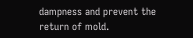dampness and prevent the return of mold.